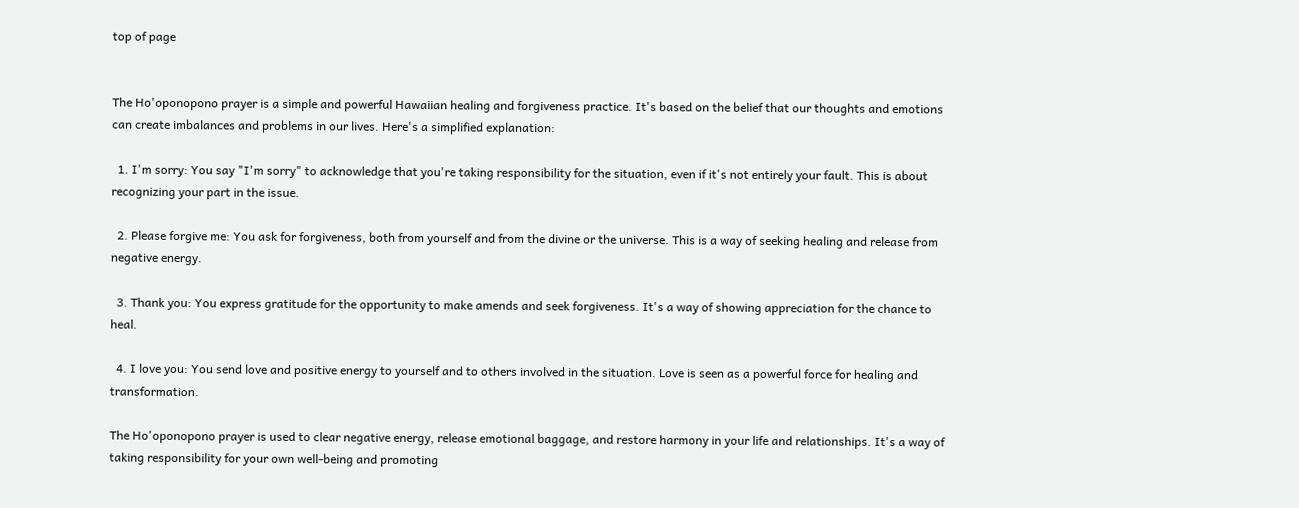top of page


The Ho'oponopono prayer is a simple and powerful Hawaiian healing and forgiveness practice. It's based on the belief that our thoughts and emotions can create imbalances and problems in our lives. Here's a simplified explanation:

  1. I'm sorry: You say "I'm sorry" to acknowledge that you're taking responsibility for the situation, even if it's not entirely your fault. This is about recognizing your part in the issue.

  2. Please forgive me: You ask for forgiveness, both from yourself and from the divine or the universe. This is a way of seeking healing and release from negative energy.

  3. Thank you: You express gratitude for the opportunity to make amends and seek forgiveness. It's a way of showing appreciation for the chance to heal.

  4. I love you: You send love and positive energy to yourself and to others involved in the situation. Love is seen as a powerful force for healing and transformation.

The Ho'oponopono prayer is used to clear negative energy, release emotional baggage, and restore harmony in your life and relationships. It's a way of taking responsibility for your own well-being and promoting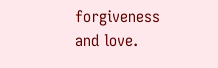forgiveness and love.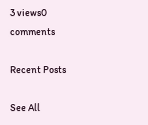3 views0 comments

Recent Posts

See All